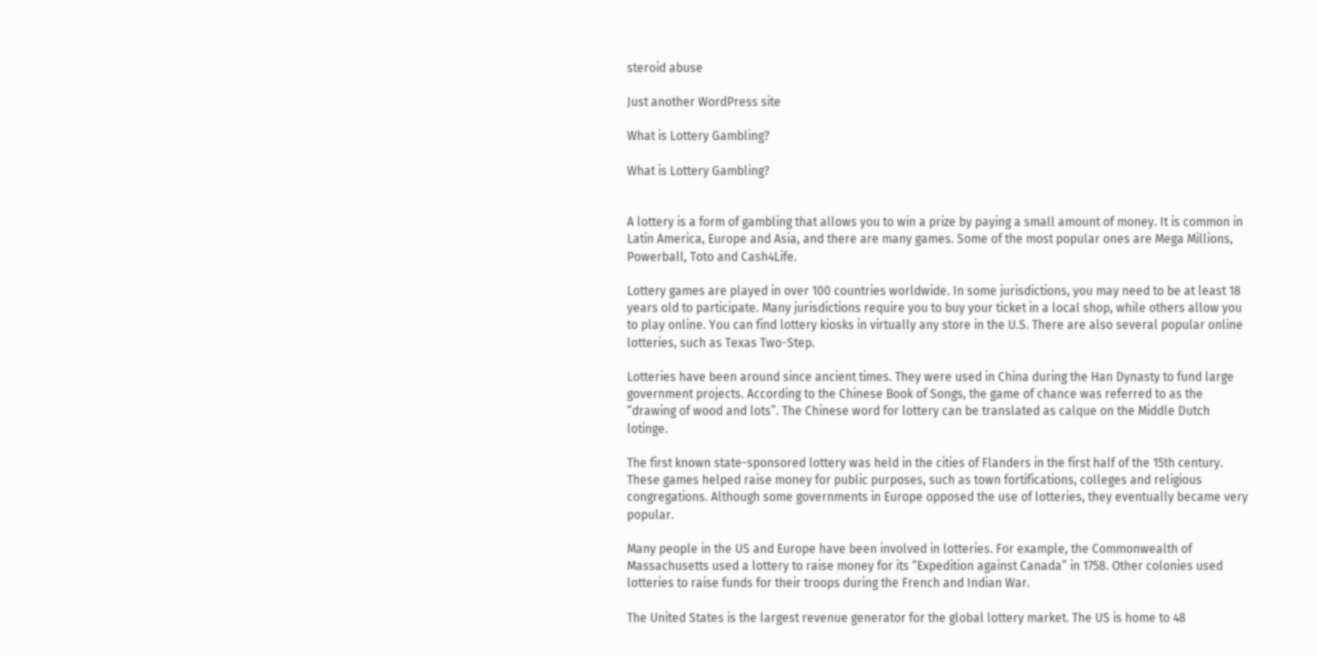steroid abuse

Just another WordPress site

What is Lottery Gambling?

What is Lottery Gambling?


A lottery is a form of gambling that allows you to win a prize by paying a small amount of money. It is common in Latin America, Europe and Asia, and there are many games. Some of the most popular ones are Mega Millions, Powerball, Toto and Cash4Life.

Lottery games are played in over 100 countries worldwide. In some jurisdictions, you may need to be at least 18 years old to participate. Many jurisdictions require you to buy your ticket in a local shop, while others allow you to play online. You can find lottery kiosks in virtually any store in the U.S. There are also several popular online lotteries, such as Texas Two-Step.

Lotteries have been around since ancient times. They were used in China during the Han Dynasty to fund large government projects. According to the Chinese Book of Songs, the game of chance was referred to as the “drawing of wood and lots”. The Chinese word for lottery can be translated as calque on the Middle Dutch lotinge.

The first known state-sponsored lottery was held in the cities of Flanders in the first half of the 15th century. These games helped raise money for public purposes, such as town fortifications, colleges and religious congregations. Although some governments in Europe opposed the use of lotteries, they eventually became very popular.

Many people in the US and Europe have been involved in lotteries. For example, the Commonwealth of Massachusetts used a lottery to raise money for its “Expedition against Canada” in 1758. Other colonies used lotteries to raise funds for their troops during the French and Indian War.

The United States is the largest revenue generator for the global lottery market. The US is home to 48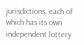jurisdictions, each of which has its own independent lottery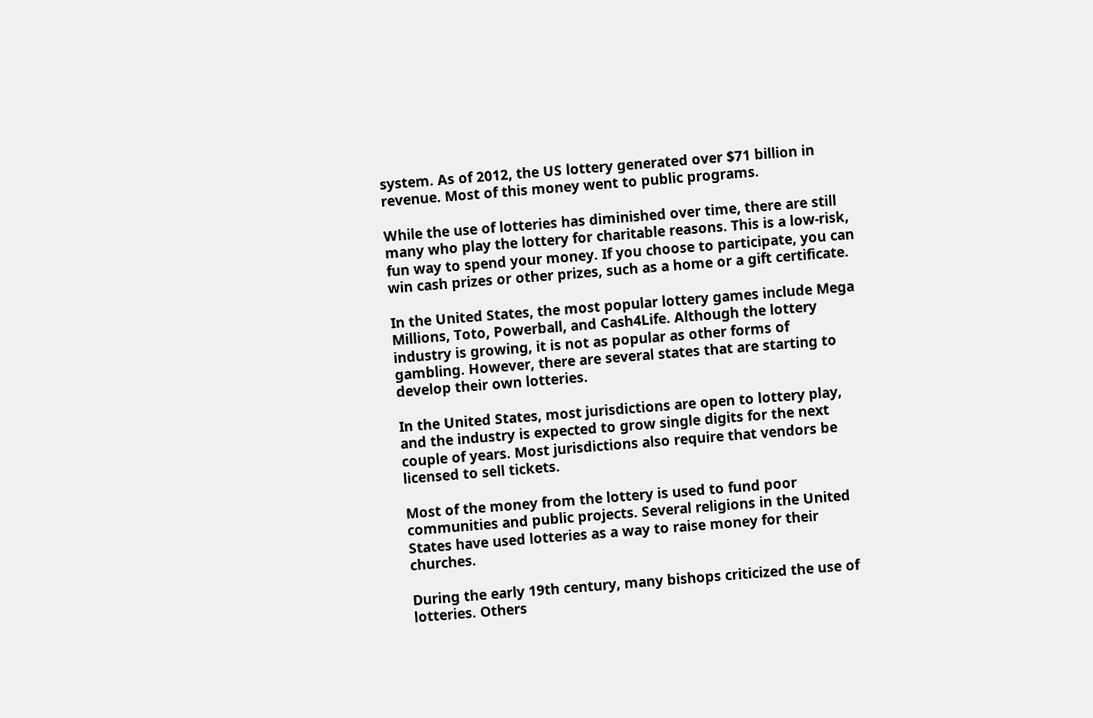system. As of 2012, the US lottery generated over $71 billion in revenue. Most of this money went to public programs.

While the use of lotteries has diminished over time, there are still many who play the lottery for charitable reasons. This is a low-risk, fun way to spend your money. If you choose to participate, you can win cash prizes or other prizes, such as a home or a gift certificate.

In the United States, the most popular lottery games include Mega Millions, Toto, Powerball, and Cash4Life. Although the lottery industry is growing, it is not as popular as other forms of gambling. However, there are several states that are starting to develop their own lotteries.

In the United States, most jurisdictions are open to lottery play, and the industry is expected to grow single digits for the next couple of years. Most jurisdictions also require that vendors be licensed to sell tickets.

Most of the money from the lottery is used to fund poor communities and public projects. Several religions in the United States have used lotteries as a way to raise money for their churches.

During the early 19th century, many bishops criticized the use of lotteries. Others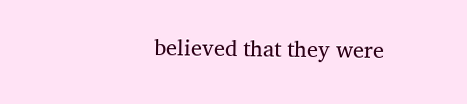believed that they were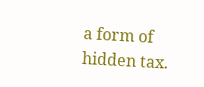a form of hidden tax.